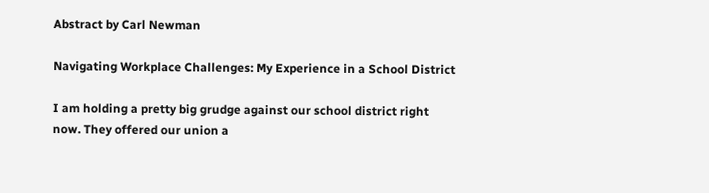Abstract by Carl Newman

Navigating Workplace Challenges: My Experience in a School District

I am holding a pretty big grudge against our school district right now. They offered our union a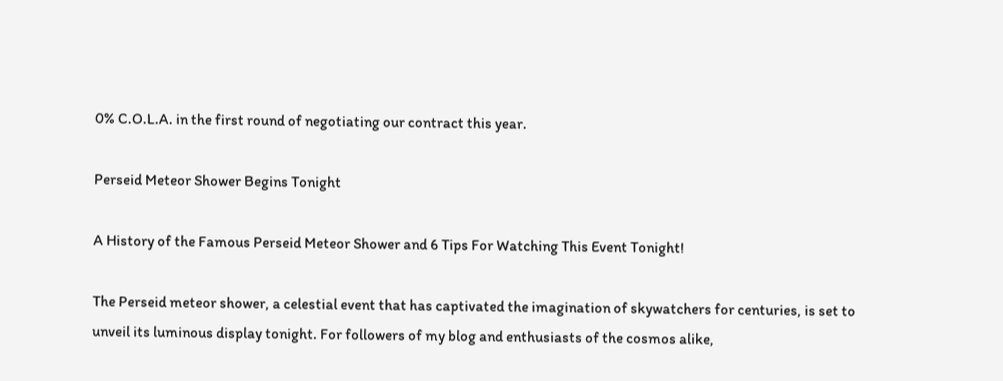0% C.O.L.A. in the first round of negotiating our contract this year.

Perseid Meteor Shower Begins Tonight

A History of the Famous Perseid Meteor Shower and 6 Tips For Watching This Event Tonight!

The Perseid meteor shower, a celestial event that has captivated the imagination of skywatchers for centuries, is set to unveil its luminous display tonight. For followers of my blog and enthusiasts of the cosmos alike,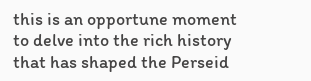this is an opportune moment to delve into the rich history that has shaped the Perseid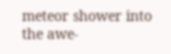meteor shower into the awe-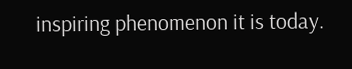inspiring phenomenon it is today.